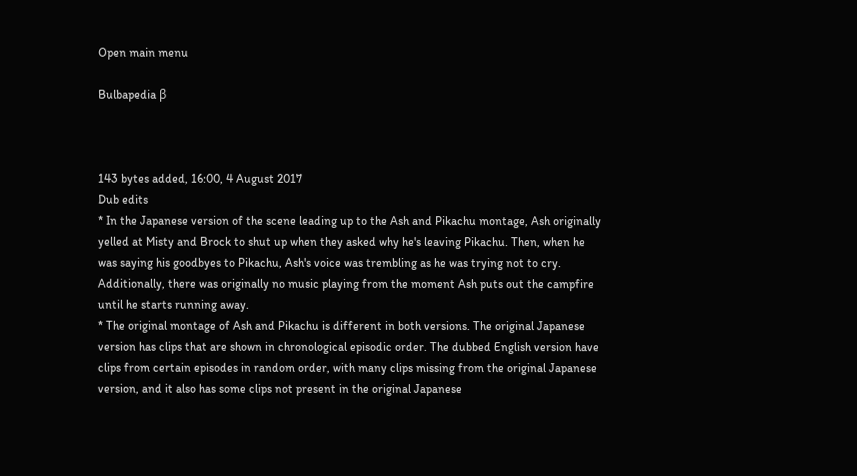Open main menu

Bulbapedia β



143 bytes added, 16:00, 4 August 2017
Dub edits
* In the Japanese version of the scene leading up to the Ash and Pikachu montage, Ash originally yelled at Misty and Brock to shut up when they asked why he's leaving Pikachu. Then, when he was saying his goodbyes to Pikachu, Ash's voice was trembling as he was trying not to cry. Additionally, there was originally no music playing from the moment Ash puts out the campfire until he starts running away.
* The original montage of Ash and Pikachu is different in both versions. The original Japanese version has clips that are shown in chronological episodic order. The dubbed English version have clips from certain episodes in random order, with many clips missing from the original Japanese version, and it also has some clips not present in the original Japanese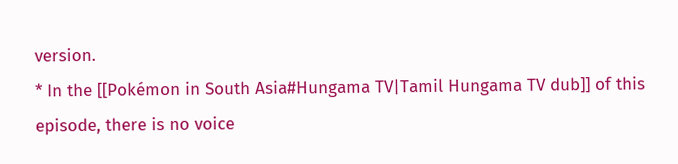version.
* In the [[Pokémon in South Asia#Hungama TV|Tamil Hungama TV dub]] of this episode, there is no voice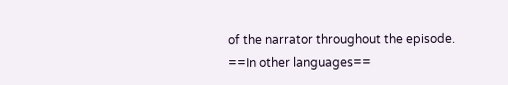of the narrator throughout the episode.
==In other languages==